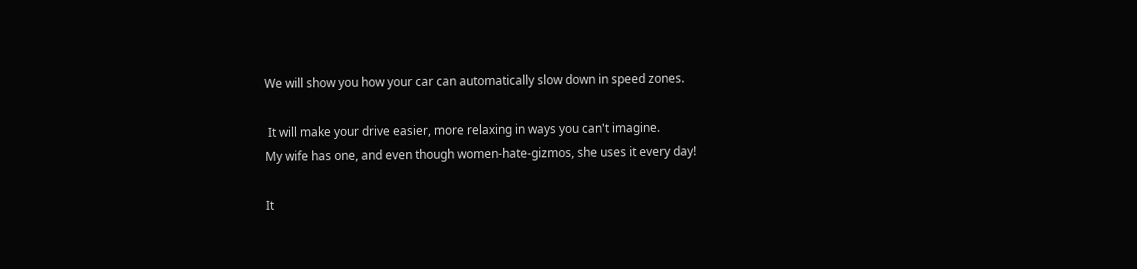We will show you how your car can automatically slow down in speed zones.

 It will make your drive easier, more relaxing in ways you can't imagine.
My wife has one, and even though women-hate-gizmos, she uses it every day!

It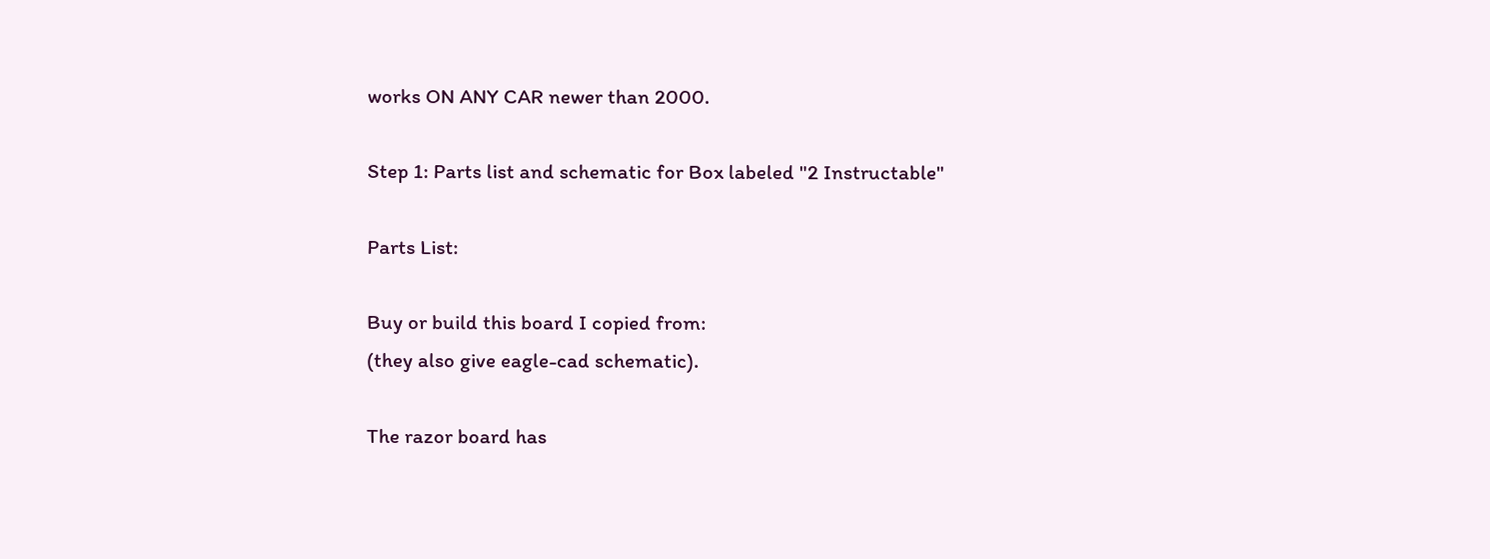works ON ANY CAR newer than 2000.

Step 1: Parts list and schematic for Box labeled "2 Instructable"

Parts List:

Buy or build this board I copied from:
(they also give eagle-cad schematic).

The razor board has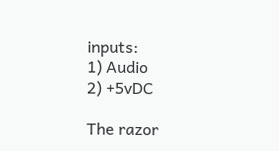inputs:
1) Audio
2) +5vDC

The razor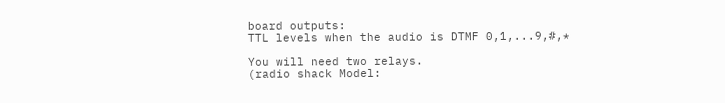board outputs:
TTL levels when the audio is DTMF 0,1,...9,#,*

You will need two relays.
(radio shack Model: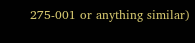275-001 or anything similar)